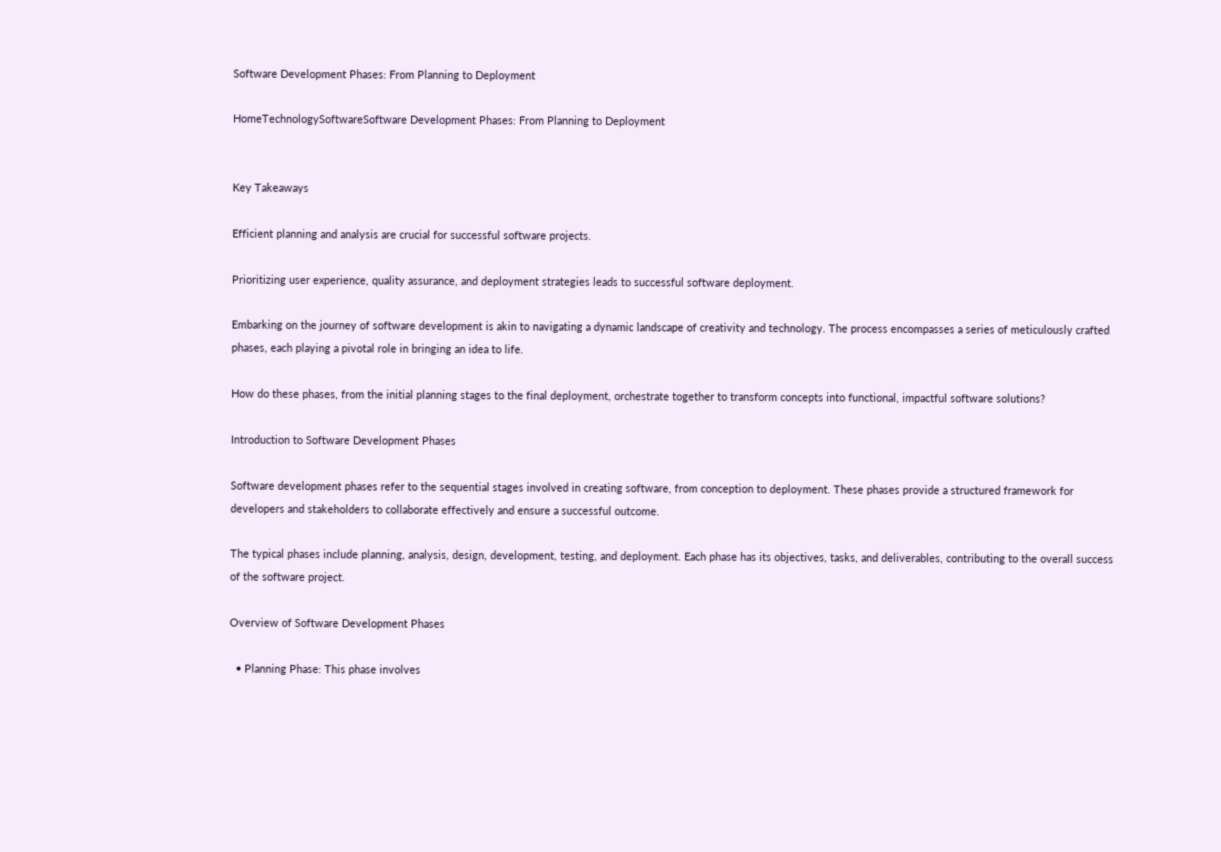Software Development Phases: From Planning to Deployment

HomeTechnologySoftwareSoftware Development Phases: From Planning to Deployment


Key Takeaways

Efficient planning and analysis are crucial for successful software projects.

Prioritizing user experience, quality assurance, and deployment strategies leads to successful software deployment.

Embarking on the journey of software development is akin to navigating a dynamic landscape of creativity and technology. The process encompasses a series of meticulously crafted phases, each playing a pivotal role in bringing an idea to life.

How do these phases, from the initial planning stages to the final deployment, orchestrate together to transform concepts into functional, impactful software solutions?

Introduction to Software Development Phases

Software development phases refer to the sequential stages involved in creating software, from conception to deployment. These phases provide a structured framework for developers and stakeholders to collaborate effectively and ensure a successful outcome.

The typical phases include planning, analysis, design, development, testing, and deployment. Each phase has its objectives, tasks, and deliverables, contributing to the overall success of the software project.

Overview of Software Development Phases

  • Planning Phase: This phase involves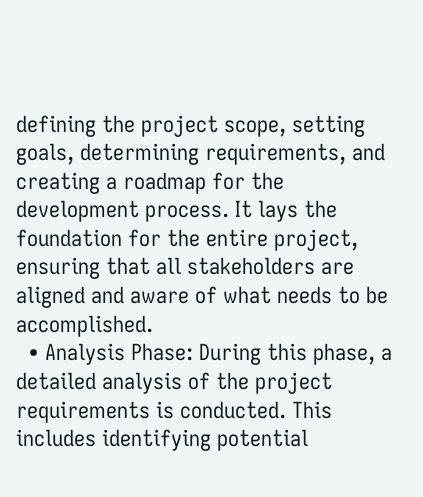defining the project scope, setting goals, determining requirements, and creating a roadmap for the development process. It lays the foundation for the entire project, ensuring that all stakeholders are aligned and aware of what needs to be accomplished.
  • Analysis Phase: During this phase, a detailed analysis of the project requirements is conducted. This includes identifying potential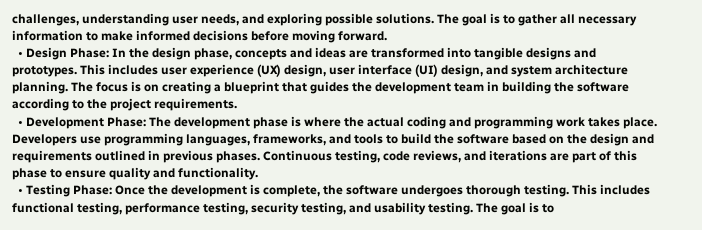challenges, understanding user needs, and exploring possible solutions. The goal is to gather all necessary information to make informed decisions before moving forward.
  • Design Phase: In the design phase, concepts and ideas are transformed into tangible designs and prototypes. This includes user experience (UX) design, user interface (UI) design, and system architecture planning. The focus is on creating a blueprint that guides the development team in building the software according to the project requirements.
  • Development Phase: The development phase is where the actual coding and programming work takes place. Developers use programming languages, frameworks, and tools to build the software based on the design and requirements outlined in previous phases. Continuous testing, code reviews, and iterations are part of this phase to ensure quality and functionality.
  • Testing Phase: Once the development is complete, the software undergoes thorough testing. This includes functional testing, performance testing, security testing, and usability testing. The goal is to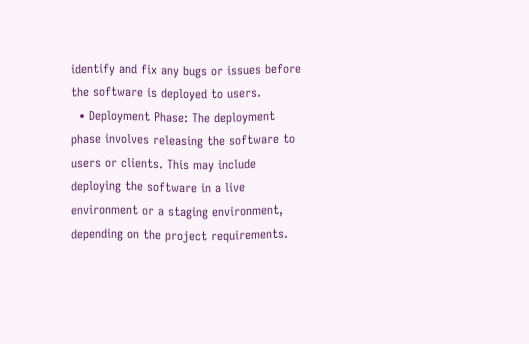identify and fix any bugs or issues before the software is deployed to users.
  • Deployment Phase: The deployment phase involves releasing the software to users or clients. This may include deploying the software in a live environment or a staging environment, depending on the project requirements.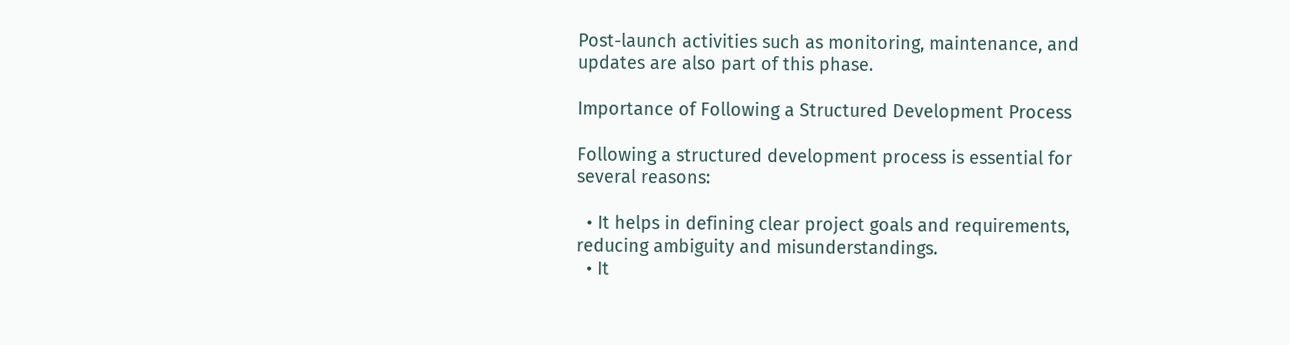Post-launch activities such as monitoring, maintenance, and updates are also part of this phase.

Importance of Following a Structured Development Process

Following a structured development process is essential for several reasons:

  • It helps in defining clear project goals and requirements, reducing ambiguity and misunderstandings.
  • It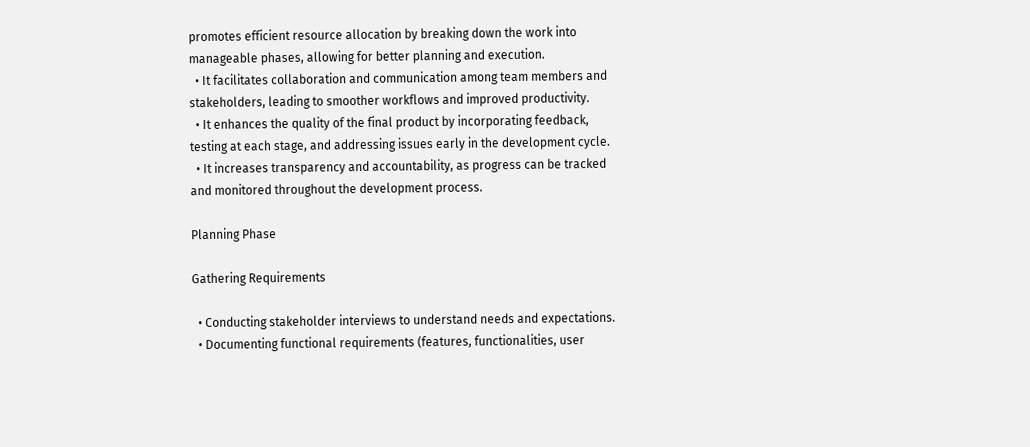promotes efficient resource allocation by breaking down the work into manageable phases, allowing for better planning and execution.
  • It facilitates collaboration and communication among team members and stakeholders, leading to smoother workflows and improved productivity.
  • It enhances the quality of the final product by incorporating feedback, testing at each stage, and addressing issues early in the development cycle.
  • It increases transparency and accountability, as progress can be tracked and monitored throughout the development process.

Planning Phase

Gathering Requirements

  • Conducting stakeholder interviews to understand needs and expectations.
  • Documenting functional requirements (features, functionalities, user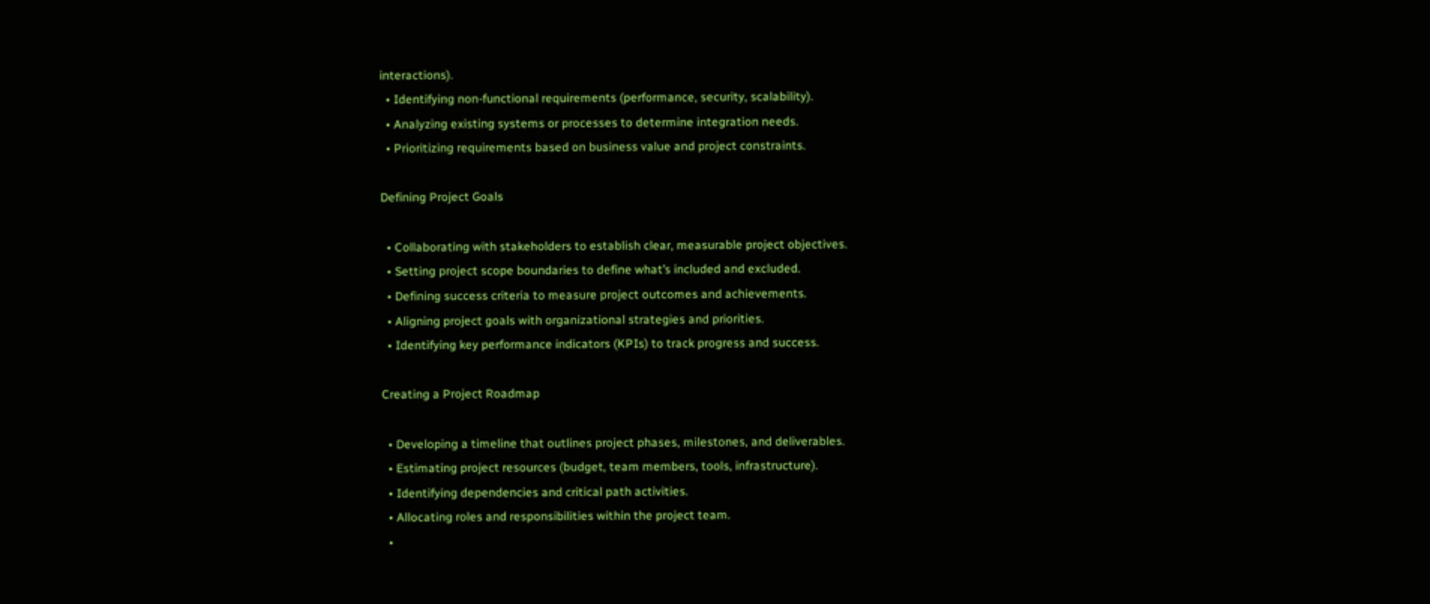interactions).
  • Identifying non-functional requirements (performance, security, scalability).
  • Analyzing existing systems or processes to determine integration needs.
  • Prioritizing requirements based on business value and project constraints.

Defining Project Goals

  • Collaborating with stakeholders to establish clear, measurable project objectives.
  • Setting project scope boundaries to define what’s included and excluded.
  • Defining success criteria to measure project outcomes and achievements.
  • Aligning project goals with organizational strategies and priorities.
  • Identifying key performance indicators (KPIs) to track progress and success.

Creating a Project Roadmap

  • Developing a timeline that outlines project phases, milestones, and deliverables.
  • Estimating project resources (budget, team members, tools, infrastructure).
  • Identifying dependencies and critical path activities.
  • Allocating roles and responsibilities within the project team.
  •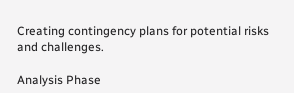Creating contingency plans for potential risks and challenges.

Analysis Phase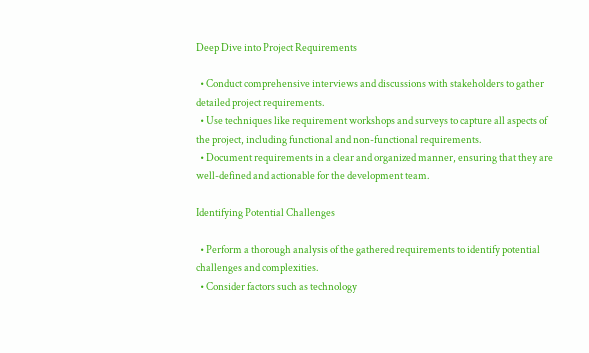Deep Dive into Project Requirements

  • Conduct comprehensive interviews and discussions with stakeholders to gather detailed project requirements.
  • Use techniques like requirement workshops and surveys to capture all aspects of the project, including functional and non-functional requirements.
  • Document requirements in a clear and organized manner, ensuring that they are well-defined and actionable for the development team.

Identifying Potential Challenges

  • Perform a thorough analysis of the gathered requirements to identify potential challenges and complexities.
  • Consider factors such as technology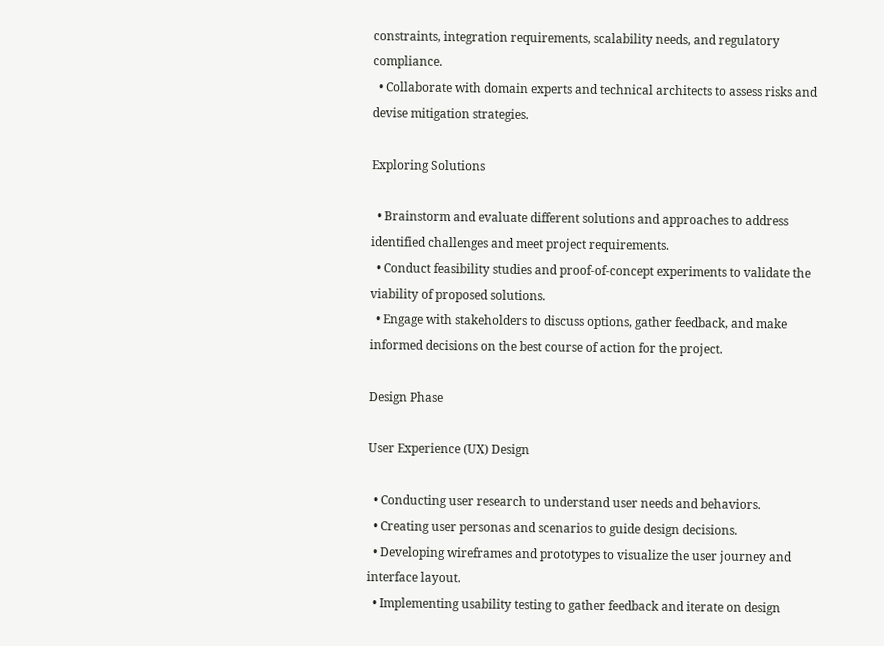constraints, integration requirements, scalability needs, and regulatory compliance.
  • Collaborate with domain experts and technical architects to assess risks and devise mitigation strategies.

Exploring Solutions

  • Brainstorm and evaluate different solutions and approaches to address identified challenges and meet project requirements.
  • Conduct feasibility studies and proof-of-concept experiments to validate the viability of proposed solutions.
  • Engage with stakeholders to discuss options, gather feedback, and make informed decisions on the best course of action for the project.

Design Phase

User Experience (UX) Design

  • Conducting user research to understand user needs and behaviors.
  • Creating user personas and scenarios to guide design decisions.
  • Developing wireframes and prototypes to visualize the user journey and interface layout.
  • Implementing usability testing to gather feedback and iterate on design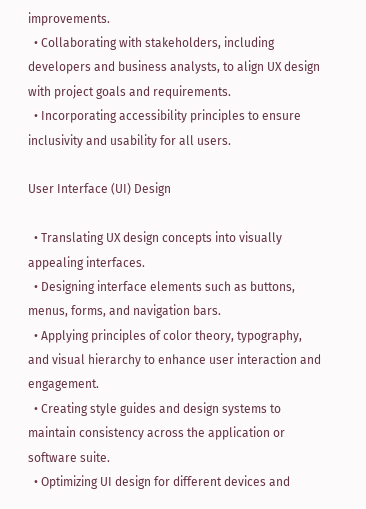improvements.
  • Collaborating with stakeholders, including developers and business analysts, to align UX design with project goals and requirements.
  • Incorporating accessibility principles to ensure inclusivity and usability for all users.

User Interface (UI) Design

  • Translating UX design concepts into visually appealing interfaces.
  • Designing interface elements such as buttons, menus, forms, and navigation bars.
  • Applying principles of color theory, typography, and visual hierarchy to enhance user interaction and engagement.
  • Creating style guides and design systems to maintain consistency across the application or software suite.
  • Optimizing UI design for different devices and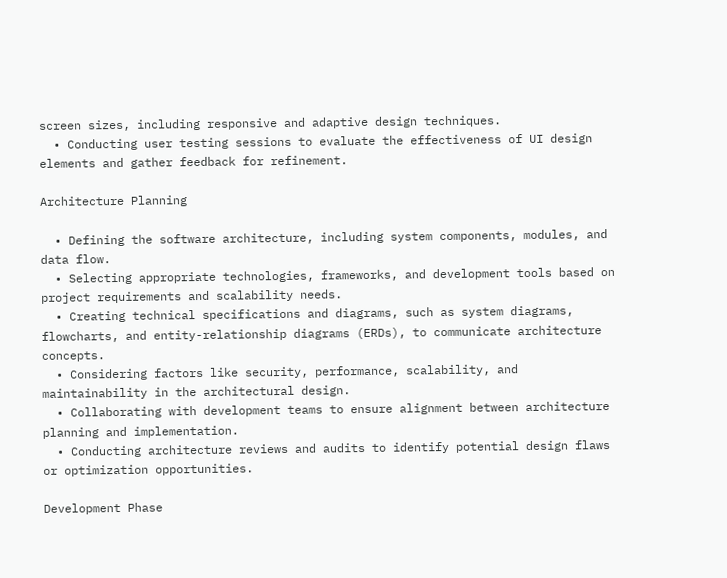screen sizes, including responsive and adaptive design techniques.
  • Conducting user testing sessions to evaluate the effectiveness of UI design elements and gather feedback for refinement.

Architecture Planning

  • Defining the software architecture, including system components, modules, and data flow.
  • Selecting appropriate technologies, frameworks, and development tools based on project requirements and scalability needs.
  • Creating technical specifications and diagrams, such as system diagrams, flowcharts, and entity-relationship diagrams (ERDs), to communicate architecture concepts.
  • Considering factors like security, performance, scalability, and maintainability in the architectural design.
  • Collaborating with development teams to ensure alignment between architecture planning and implementation.
  • Conducting architecture reviews and audits to identify potential design flaws or optimization opportunities.

Development Phase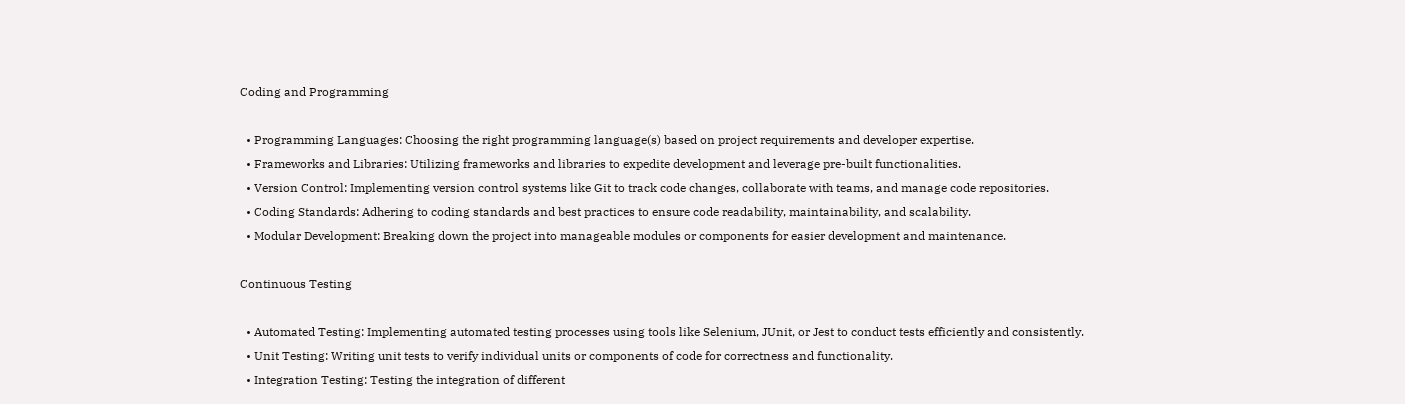Coding and Programming

  • Programming Languages: Choosing the right programming language(s) based on project requirements and developer expertise.
  • Frameworks and Libraries: Utilizing frameworks and libraries to expedite development and leverage pre-built functionalities.
  • Version Control: Implementing version control systems like Git to track code changes, collaborate with teams, and manage code repositories.
  • Coding Standards: Adhering to coding standards and best practices to ensure code readability, maintainability, and scalability.
  • Modular Development: Breaking down the project into manageable modules or components for easier development and maintenance.

Continuous Testing

  • Automated Testing: Implementing automated testing processes using tools like Selenium, JUnit, or Jest to conduct tests efficiently and consistently.
  • Unit Testing: Writing unit tests to verify individual units or components of code for correctness and functionality.
  • Integration Testing: Testing the integration of different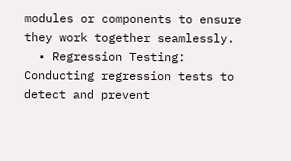modules or components to ensure they work together seamlessly.
  • Regression Testing: Conducting regression tests to detect and prevent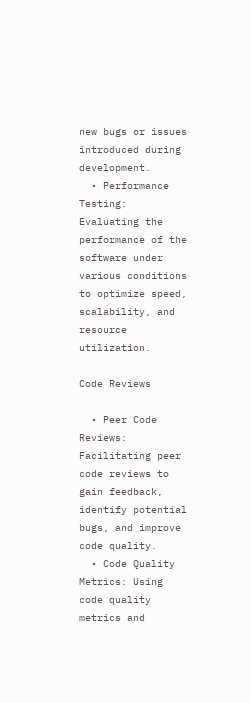new bugs or issues introduced during development.
  • Performance Testing: Evaluating the performance of the software under various conditions to optimize speed, scalability, and resource utilization.

Code Reviews

  • Peer Code Reviews: Facilitating peer code reviews to gain feedback, identify potential bugs, and improve code quality.
  • Code Quality Metrics: Using code quality metrics and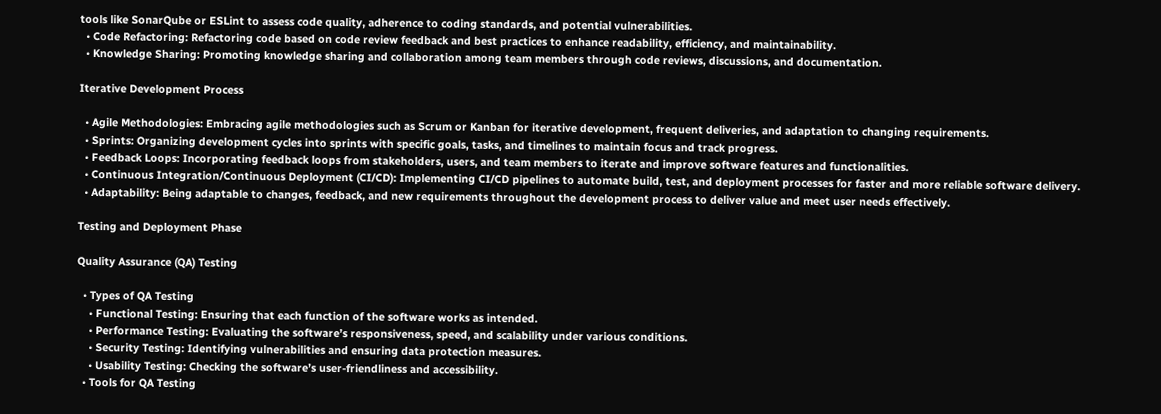tools like SonarQube or ESLint to assess code quality, adherence to coding standards, and potential vulnerabilities.
  • Code Refactoring: Refactoring code based on code review feedback and best practices to enhance readability, efficiency, and maintainability.
  • Knowledge Sharing: Promoting knowledge sharing and collaboration among team members through code reviews, discussions, and documentation.

Iterative Development Process

  • Agile Methodologies: Embracing agile methodologies such as Scrum or Kanban for iterative development, frequent deliveries, and adaptation to changing requirements.
  • Sprints: Organizing development cycles into sprints with specific goals, tasks, and timelines to maintain focus and track progress.
  • Feedback Loops: Incorporating feedback loops from stakeholders, users, and team members to iterate and improve software features and functionalities.
  • Continuous Integration/Continuous Deployment (CI/CD): Implementing CI/CD pipelines to automate build, test, and deployment processes for faster and more reliable software delivery.
  • Adaptability: Being adaptable to changes, feedback, and new requirements throughout the development process to deliver value and meet user needs effectively.

Testing and Deployment Phase

Quality Assurance (QA) Testing

  • Types of QA Testing
    • Functional Testing: Ensuring that each function of the software works as intended.
    • Performance Testing: Evaluating the software’s responsiveness, speed, and scalability under various conditions.
    • Security Testing: Identifying vulnerabilities and ensuring data protection measures.
    • Usability Testing: Checking the software’s user-friendliness and accessibility.
  • Tools for QA Testing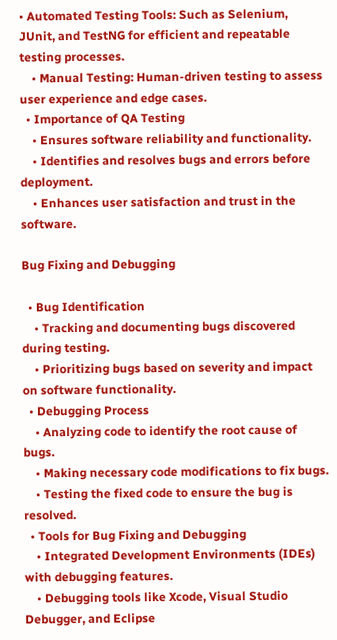• Automated Testing Tools: Such as Selenium, JUnit, and TestNG for efficient and repeatable testing processes.
    • Manual Testing: Human-driven testing to assess user experience and edge cases.
  • Importance of QA Testing
    • Ensures software reliability and functionality.
    • Identifies and resolves bugs and errors before deployment.
    • Enhances user satisfaction and trust in the software.

Bug Fixing and Debugging

  • Bug Identification
    • Tracking and documenting bugs discovered during testing.
    • Prioritizing bugs based on severity and impact on software functionality.
  • Debugging Process
    • Analyzing code to identify the root cause of bugs.
    • Making necessary code modifications to fix bugs.
    • Testing the fixed code to ensure the bug is resolved.
  • Tools for Bug Fixing and Debugging
    • Integrated Development Environments (IDEs) with debugging features.
    • Debugging tools like Xcode, Visual Studio Debugger, and Eclipse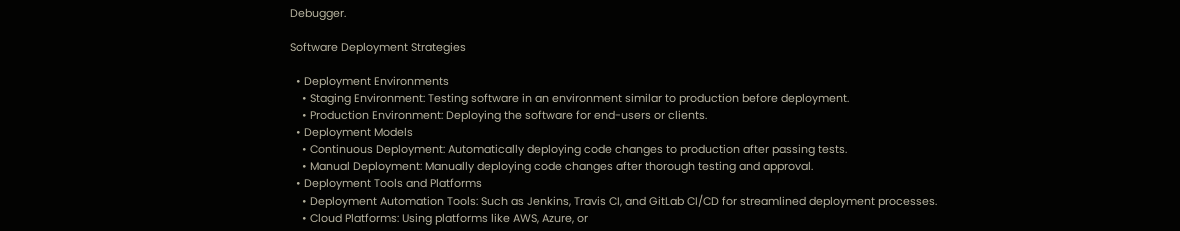Debugger.

Software Deployment Strategies

  • Deployment Environments
    • Staging Environment: Testing software in an environment similar to production before deployment.
    • Production Environment: Deploying the software for end-users or clients.
  • Deployment Models
    • Continuous Deployment: Automatically deploying code changes to production after passing tests.
    • Manual Deployment: Manually deploying code changes after thorough testing and approval.
  • Deployment Tools and Platforms
    • Deployment Automation Tools: Such as Jenkins, Travis CI, and GitLab CI/CD for streamlined deployment processes.
    • Cloud Platforms: Using platforms like AWS, Azure, or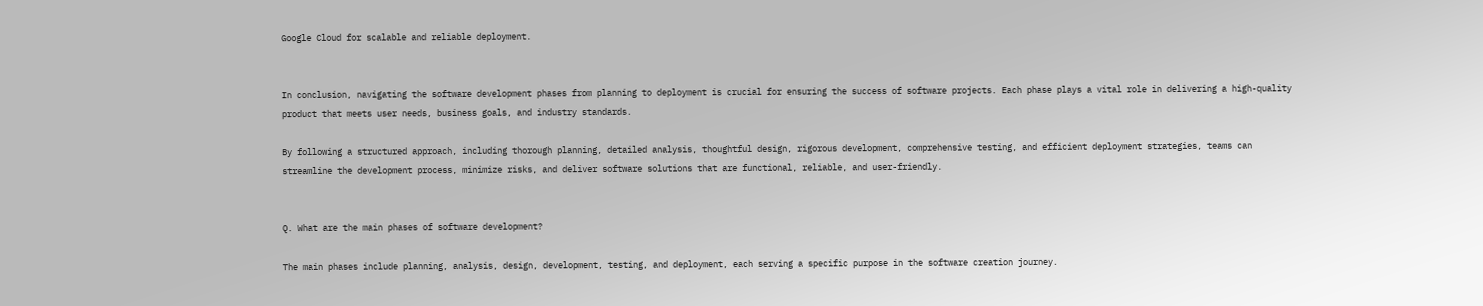Google Cloud for scalable and reliable deployment.


In conclusion, navigating the software development phases from planning to deployment is crucial for ensuring the success of software projects. Each phase plays a vital role in delivering a high-quality product that meets user needs, business goals, and industry standards.

By following a structured approach, including thorough planning, detailed analysis, thoughtful design, rigorous development, comprehensive testing, and efficient deployment strategies, teams can streamline the development process, minimize risks, and deliver software solutions that are functional, reliable, and user-friendly.


Q. What are the main phases of software development?

The main phases include planning, analysis, design, development, testing, and deployment, each serving a specific purpose in the software creation journey.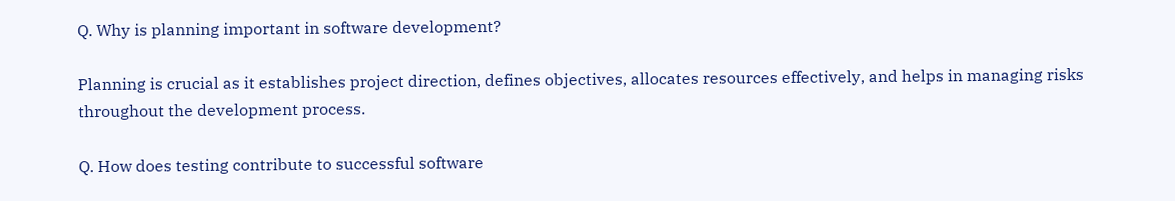Q. Why is planning important in software development?

Planning is crucial as it establishes project direction, defines objectives, allocates resources effectively, and helps in managing risks throughout the development process.

Q. How does testing contribute to successful software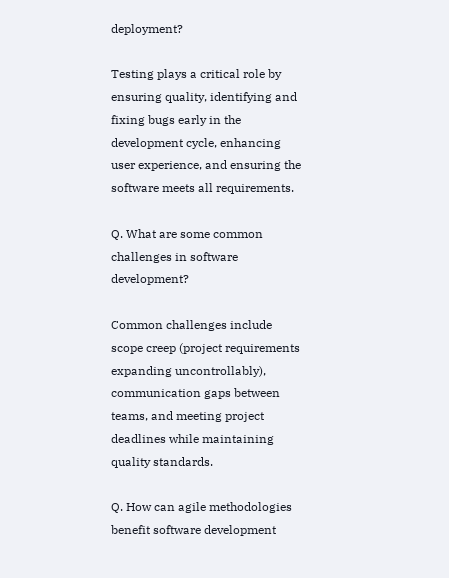deployment?

Testing plays a critical role by ensuring quality, identifying and fixing bugs early in the development cycle, enhancing user experience, and ensuring the software meets all requirements.

Q. What are some common challenges in software development?

Common challenges include scope creep (project requirements expanding uncontrollably), communication gaps between teams, and meeting project deadlines while maintaining quality standards.

Q. How can agile methodologies benefit software development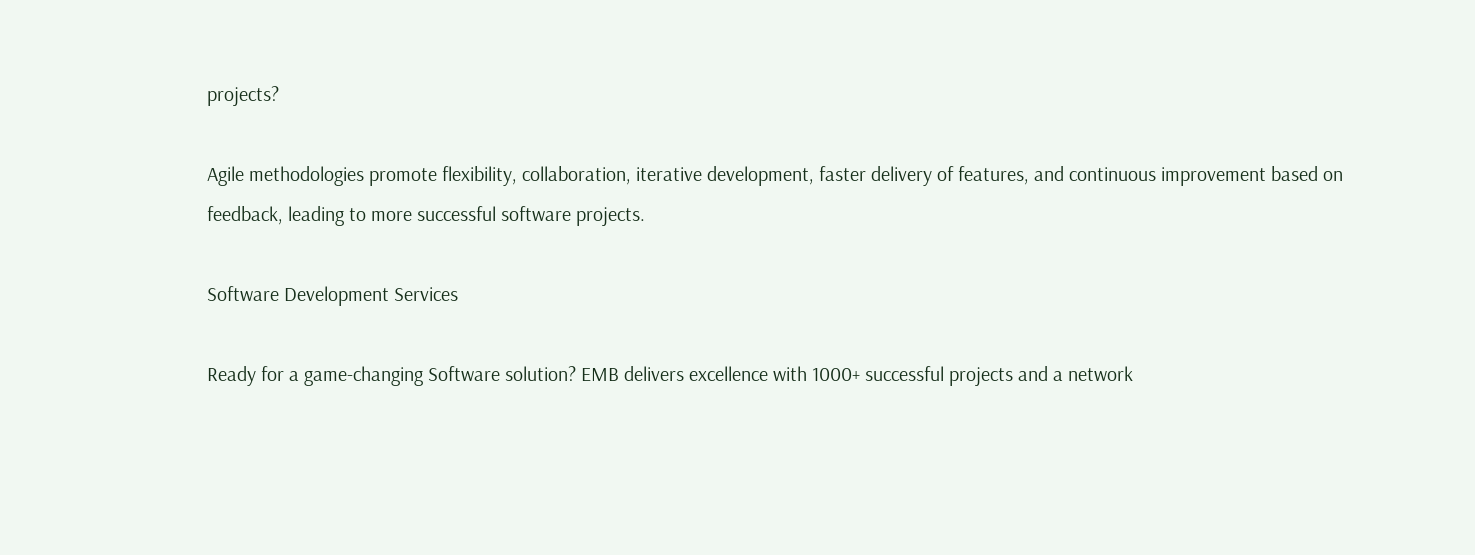projects?

Agile methodologies promote flexibility, collaboration, iterative development, faster delivery of features, and continuous improvement based on feedback, leading to more successful software projects.

Software Development Services

Ready for a game-changing Software solution? EMB delivers excellence with 1000+ successful projects and a network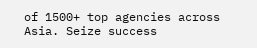of 1500+ top agencies across Asia. Seize success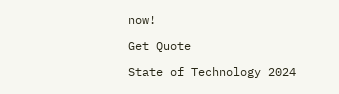now!

Get Quote

State of Technology 2024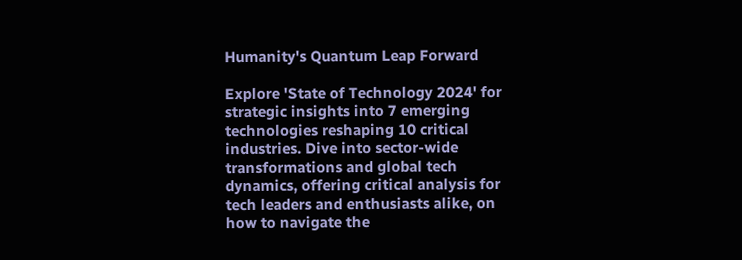Humanity's Quantum Leap Forward

Explore 'State of Technology 2024' for strategic insights into 7 emerging technologies reshaping 10 critical industries. Dive into sector-wide transformations and global tech dynamics, offering critical analysis for tech leaders and enthusiasts alike, on how to navigate the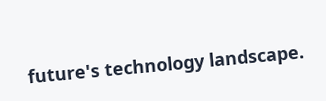future's technology landscape.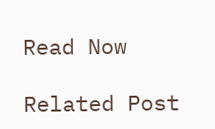Read Now

Related Post